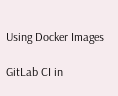Using Docker Images

GitLab CI in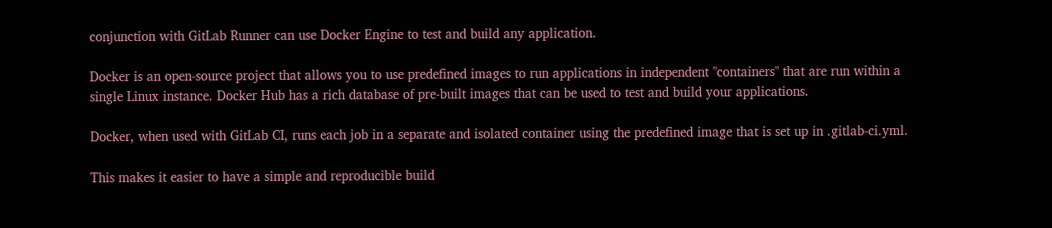conjunction with GitLab Runner can use Docker Engine to test and build any application.

Docker is an open-source project that allows you to use predefined images to run applications in independent "containers" that are run within a single Linux instance. Docker Hub has a rich database of pre-built images that can be used to test and build your applications.

Docker, when used with GitLab CI, runs each job in a separate and isolated container using the predefined image that is set up in .gitlab-ci.yml.

This makes it easier to have a simple and reproducible build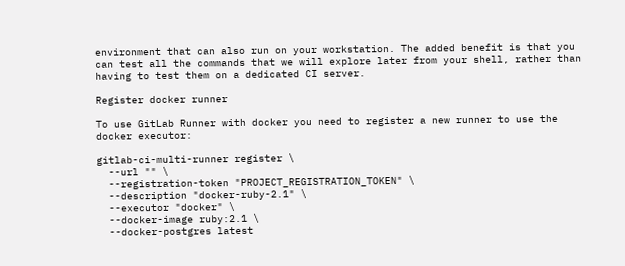environment that can also run on your workstation. The added benefit is that you can test all the commands that we will explore later from your shell, rather than having to test them on a dedicated CI server.

Register docker runner

To use GitLab Runner with docker you need to register a new runner to use the docker executor:

gitlab-ci-multi-runner register \
  --url "" \
  --registration-token "PROJECT_REGISTRATION_TOKEN" \
  --description "docker-ruby-2.1" \
  --executor "docker" \
  --docker-image ruby:2.1 \
  --docker-postgres latest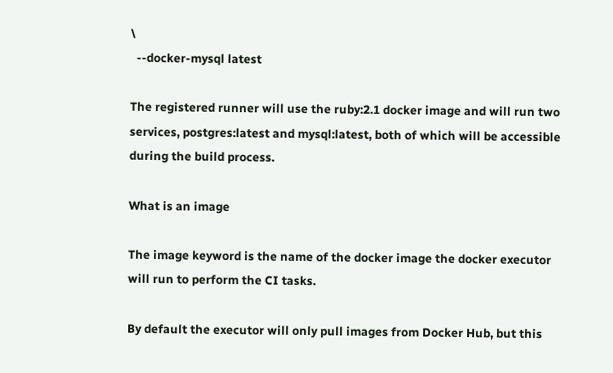\
  --docker-mysql latest

The registered runner will use the ruby:2.1 docker image and will run two services, postgres:latest and mysql:latest, both of which will be accessible during the build process.

What is an image

The image keyword is the name of the docker image the docker executor will run to perform the CI tasks.

By default the executor will only pull images from Docker Hub, but this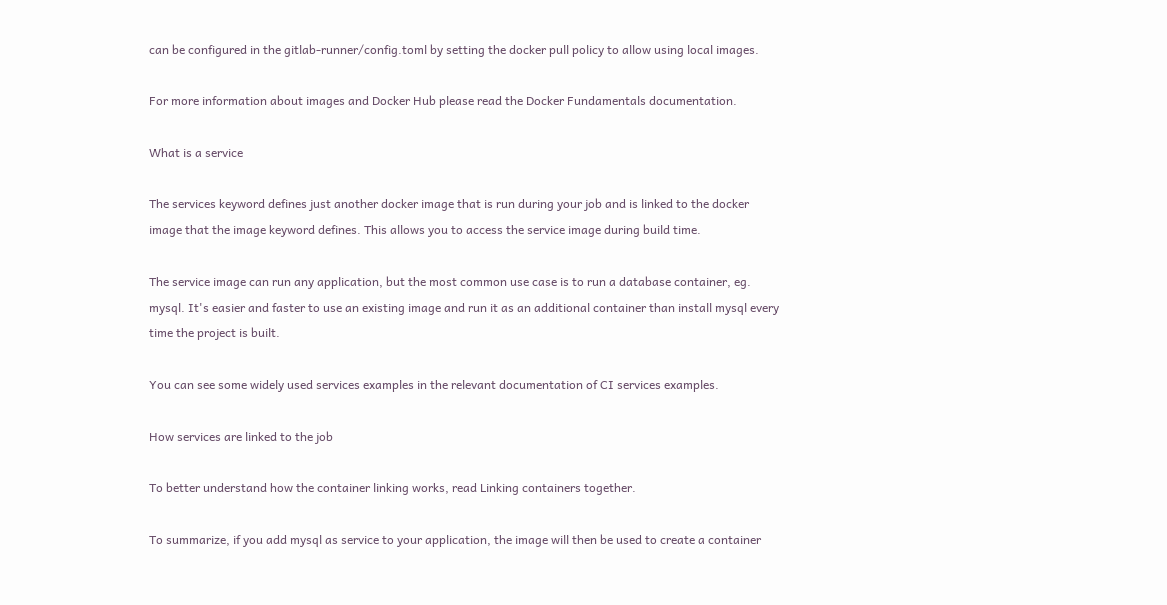can be configured in the gitlab-runner/config.toml by setting the docker pull policy to allow using local images.

For more information about images and Docker Hub please read the Docker Fundamentals documentation.

What is a service

The services keyword defines just another docker image that is run during your job and is linked to the docker image that the image keyword defines. This allows you to access the service image during build time.

The service image can run any application, but the most common use case is to run a database container, eg. mysql. It's easier and faster to use an existing image and run it as an additional container than install mysql every time the project is built.

You can see some widely used services examples in the relevant documentation of CI services examples.

How services are linked to the job

To better understand how the container linking works, read Linking containers together.

To summarize, if you add mysql as service to your application, the image will then be used to create a container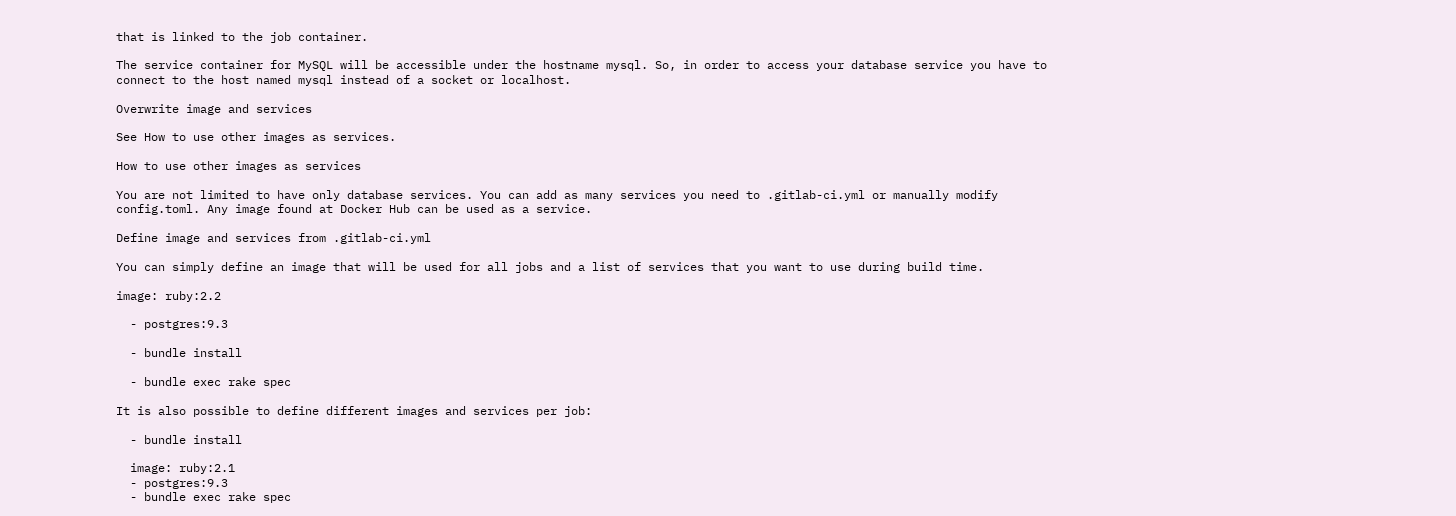that is linked to the job container.

The service container for MySQL will be accessible under the hostname mysql. So, in order to access your database service you have to connect to the host named mysql instead of a socket or localhost.

Overwrite image and services

See How to use other images as services.

How to use other images as services

You are not limited to have only database services. You can add as many services you need to .gitlab-ci.yml or manually modify config.toml. Any image found at Docker Hub can be used as a service.

Define image and services from .gitlab-ci.yml

You can simply define an image that will be used for all jobs and a list of services that you want to use during build time.

image: ruby:2.2

  - postgres:9.3

  - bundle install

  - bundle exec rake spec

It is also possible to define different images and services per job:

  - bundle install

  image: ruby:2.1
  - postgres:9.3
  - bundle exec rake spec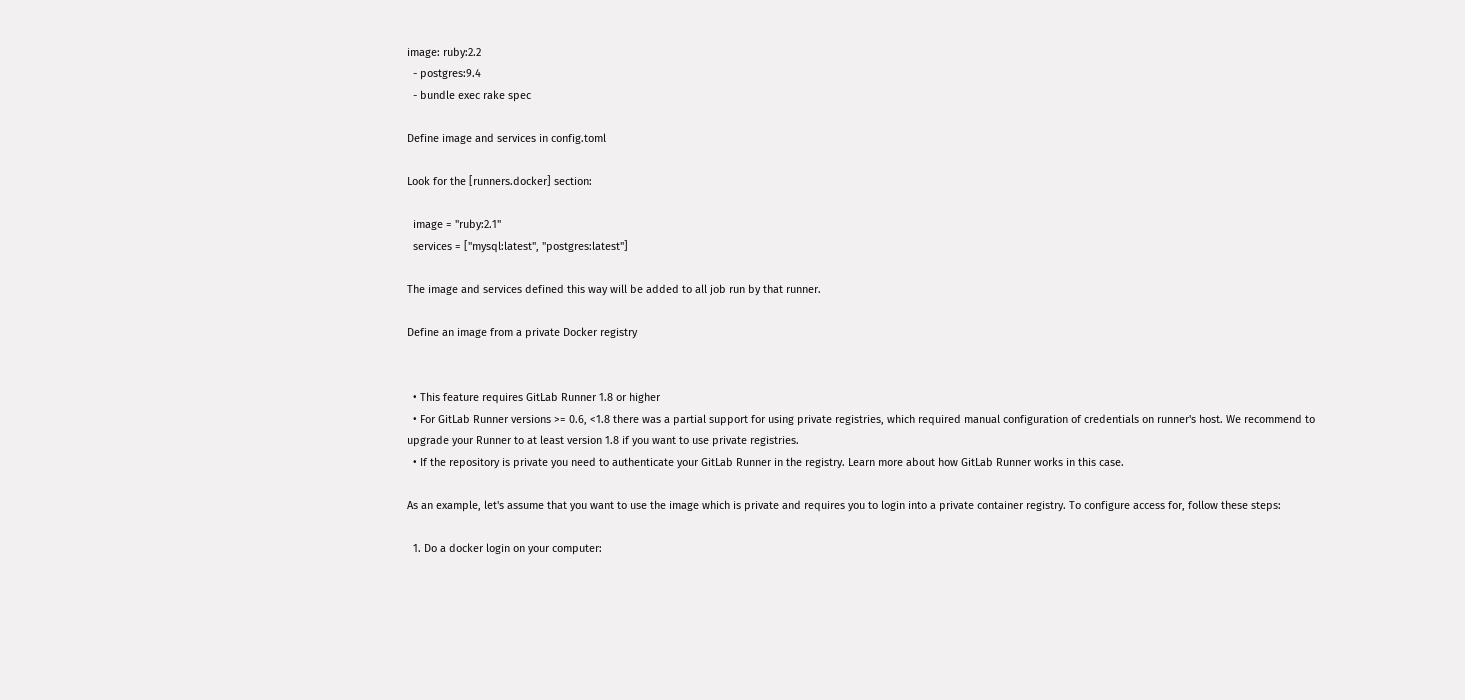image: ruby:2.2
  - postgres:9.4
  - bundle exec rake spec

Define image and services in config.toml

Look for the [runners.docker] section:

  image = "ruby:2.1"
  services = ["mysql:latest", "postgres:latest"]

The image and services defined this way will be added to all job run by that runner.

Define an image from a private Docker registry


  • This feature requires GitLab Runner 1.8 or higher
  • For GitLab Runner versions >= 0.6, <1.8 there was a partial support for using private registries, which required manual configuration of credentials on runner's host. We recommend to upgrade your Runner to at least version 1.8 if you want to use private registries.
  • If the repository is private you need to authenticate your GitLab Runner in the registry. Learn more about how GitLab Runner works in this case.

As an example, let's assume that you want to use the image which is private and requires you to login into a private container registry. To configure access for, follow these steps:

  1. Do a docker login on your computer: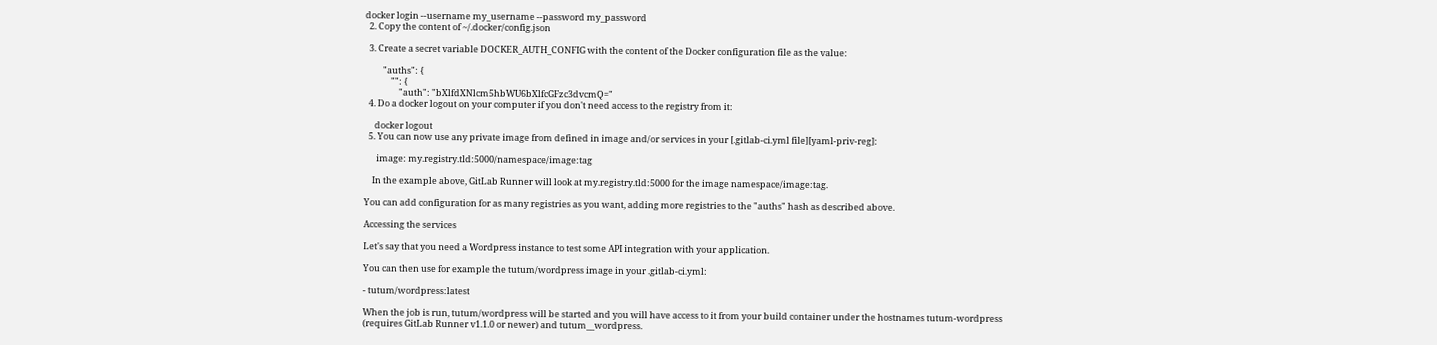docker login --username my_username --password my_password
  2. Copy the content of ~/.docker/config.json

  3. Create a secret variable DOCKER_AUTH_CONFIG with the content of the Docker configuration file as the value:

         "auths": {
             "": {
                 "auth": "bXlfdXNlcm5hbWU6bXlfcGFzc3dvcmQ="
  4. Do a docker logout on your computer if you don't need access to the registry from it:

     docker logout
  5. You can now use any private image from defined in image and/or services in your [.gitlab-ci.yml file][yaml-priv-reg]:

      image: my.registry.tld:5000/namespace/image:tag

    In the example above, GitLab Runner will look at my.registry.tld:5000 for the image namespace/image:tag.

You can add configuration for as many registries as you want, adding more registries to the "auths" hash as described above.

Accessing the services

Let's say that you need a Wordpress instance to test some API integration with your application.

You can then use for example the tutum/wordpress image in your .gitlab-ci.yml:

- tutum/wordpress:latest

When the job is run, tutum/wordpress will be started and you will have access to it from your build container under the hostnames tutum-wordpress (requires GitLab Runner v1.1.0 or newer) and tutum__wordpress.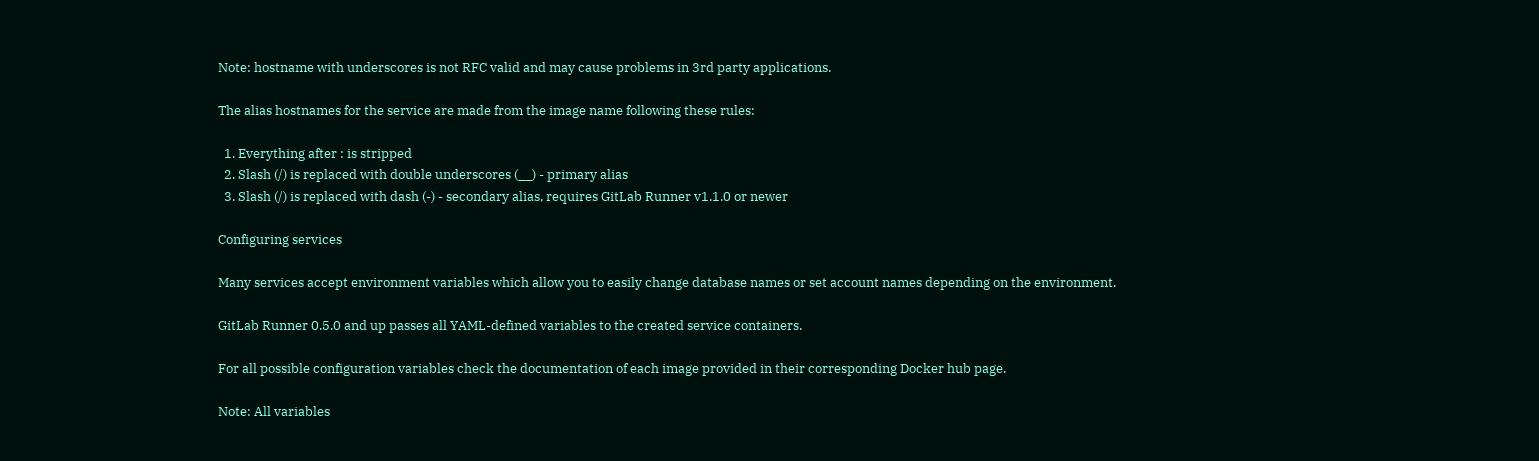Note: hostname with underscores is not RFC valid and may cause problems in 3rd party applications.

The alias hostnames for the service are made from the image name following these rules:

  1. Everything after : is stripped
  2. Slash (/) is replaced with double underscores (__) - primary alias
  3. Slash (/) is replaced with dash (-) - secondary alias, requires GitLab Runner v1.1.0 or newer

Configuring services

Many services accept environment variables which allow you to easily change database names or set account names depending on the environment.

GitLab Runner 0.5.0 and up passes all YAML-defined variables to the created service containers.

For all possible configuration variables check the documentation of each image provided in their corresponding Docker hub page.

Note: All variables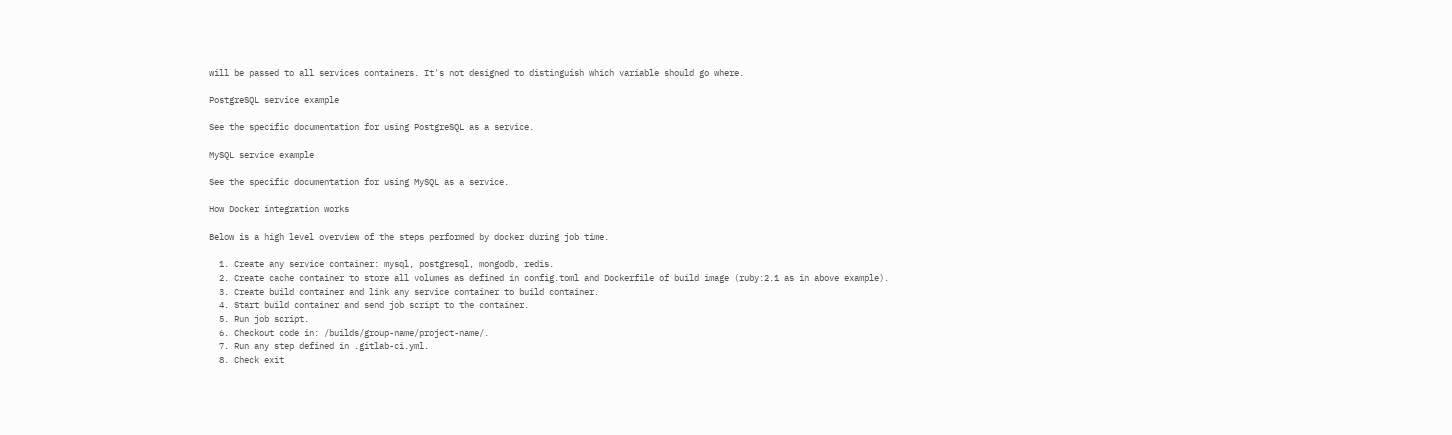will be passed to all services containers. It's not designed to distinguish which variable should go where.

PostgreSQL service example

See the specific documentation for using PostgreSQL as a service.

MySQL service example

See the specific documentation for using MySQL as a service.

How Docker integration works

Below is a high level overview of the steps performed by docker during job time.

  1. Create any service container: mysql, postgresql, mongodb, redis.
  2. Create cache container to store all volumes as defined in config.toml and Dockerfile of build image (ruby:2.1 as in above example).
  3. Create build container and link any service container to build container.
  4. Start build container and send job script to the container.
  5. Run job script.
  6. Checkout code in: /builds/group-name/project-name/.
  7. Run any step defined in .gitlab-ci.yml.
  8. Check exit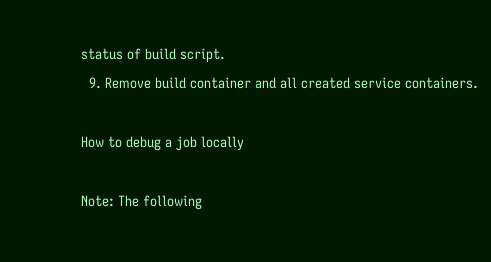status of build script.
  9. Remove build container and all created service containers.

How to debug a job locally

Note: The following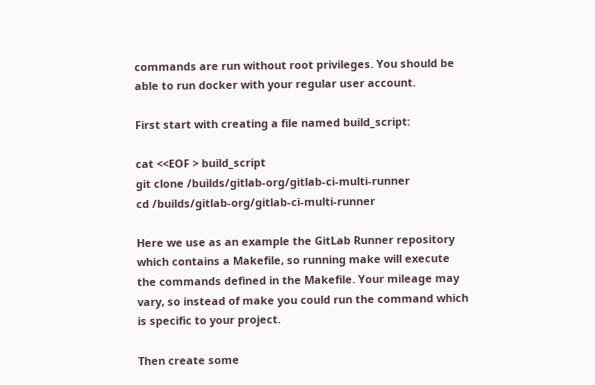commands are run without root privileges. You should be able to run docker with your regular user account.

First start with creating a file named build_script:

cat <<EOF > build_script
git clone /builds/gitlab-org/gitlab-ci-multi-runner
cd /builds/gitlab-org/gitlab-ci-multi-runner

Here we use as an example the GitLab Runner repository which contains a Makefile, so running make will execute the commands defined in the Makefile. Your mileage may vary, so instead of make you could run the command which is specific to your project.

Then create some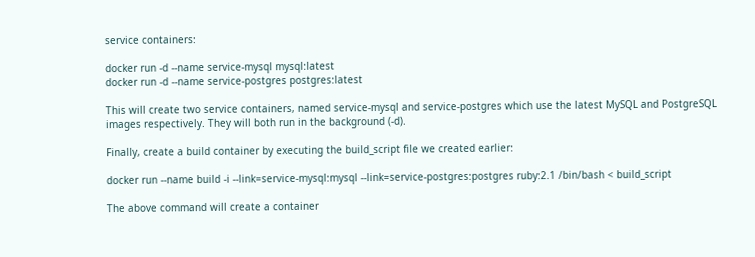service containers:

docker run -d --name service-mysql mysql:latest
docker run -d --name service-postgres postgres:latest

This will create two service containers, named service-mysql and service-postgres which use the latest MySQL and PostgreSQL images respectively. They will both run in the background (-d).

Finally, create a build container by executing the build_script file we created earlier:

docker run --name build -i --link=service-mysql:mysql --link=service-postgres:postgres ruby:2.1 /bin/bash < build_script

The above command will create a container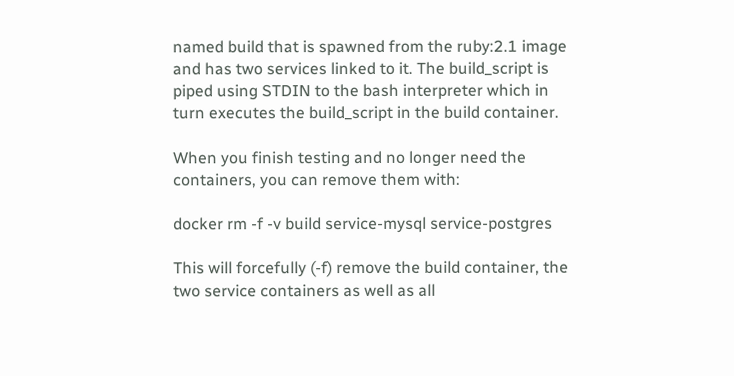named build that is spawned from the ruby:2.1 image and has two services linked to it. The build_script is piped using STDIN to the bash interpreter which in turn executes the build_script in the build container.

When you finish testing and no longer need the containers, you can remove them with:

docker rm -f -v build service-mysql service-postgres

This will forcefully (-f) remove the build container, the two service containers as well as all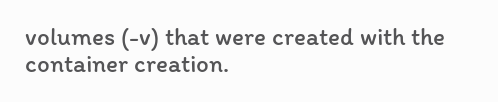volumes (-v) that were created with the container creation.